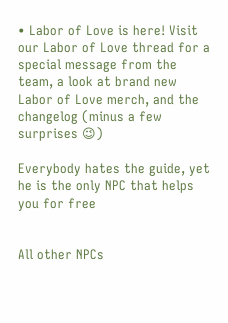• Labor of Love is here! Visit our Labor of Love thread for a special message from the team, a look at brand new Labor of Love merch, and the changelog (minus a few surprises 😉)

Everybody hates the guide, yet he is the only NPC that helps you for free


All other NPCs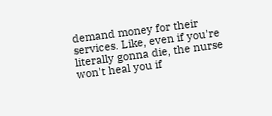demand money for their services. Like, even if you're literally gonna die, the nurse won't heal you if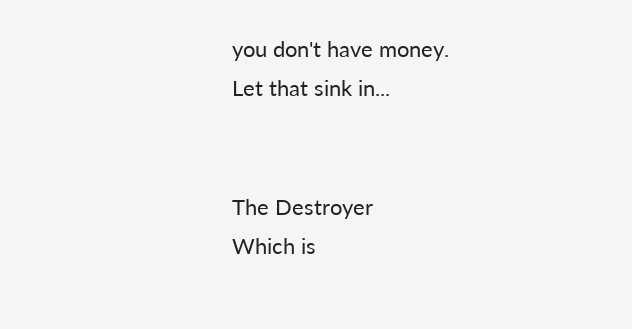you don't have money.
Let that sink in...


The Destroyer
Which is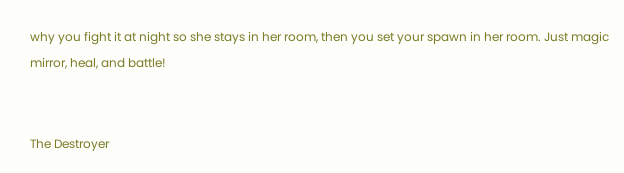why you fight it at night so she stays in her room, then you set your spawn in her room. Just magic mirror, heal, and battle!


The Destroyer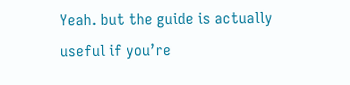Yeah. but the guide is actually useful if you’re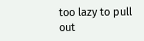too lazy to pull out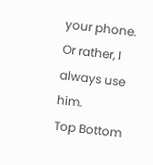your phone.
Or rather, I always use him.
Top Bottom